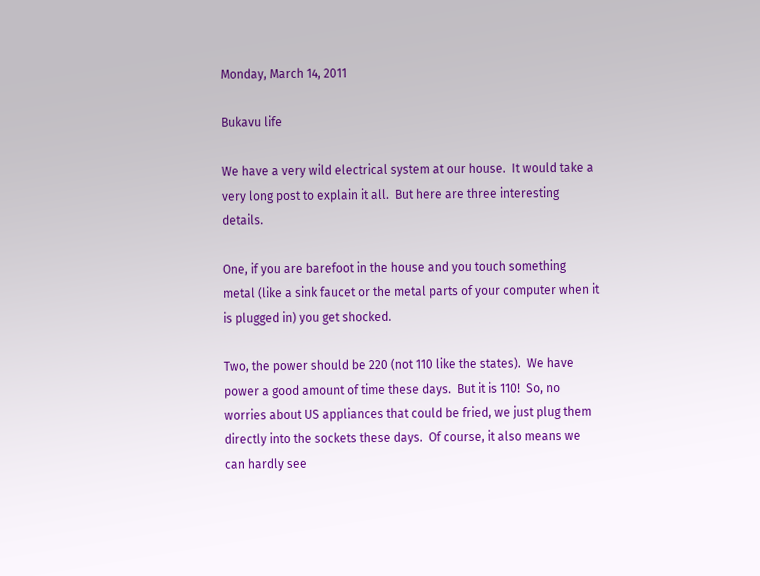Monday, March 14, 2011

Bukavu life

We have a very wild electrical system at our house.  It would take a very long post to explain it all.  But here are three interesting details.

One, if you are barefoot in the house and you touch something metal (like a sink faucet or the metal parts of your computer when it is plugged in) you get shocked.

Two, the power should be 220 (not 110 like the states).  We have power a good amount of time these days.  But it is 110!  So, no worries about US appliances that could be fried, we just plug them directly into the sockets these days.  Of course, it also means we can hardly see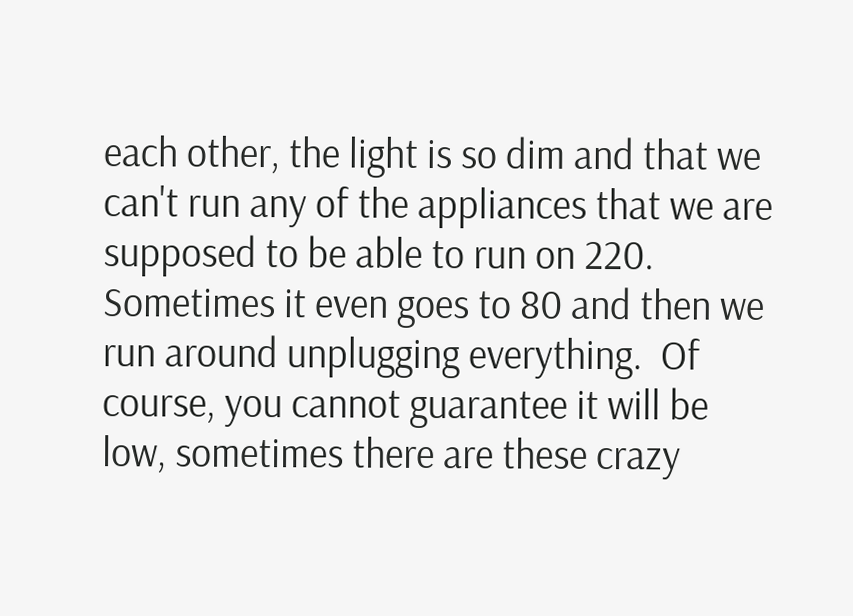each other, the light is so dim and that we can't run any of the appliances that we are supposed to be able to run on 220.  Sometimes it even goes to 80 and then we run around unplugging everything.  Of course, you cannot guarantee it will be low, sometimes there are these crazy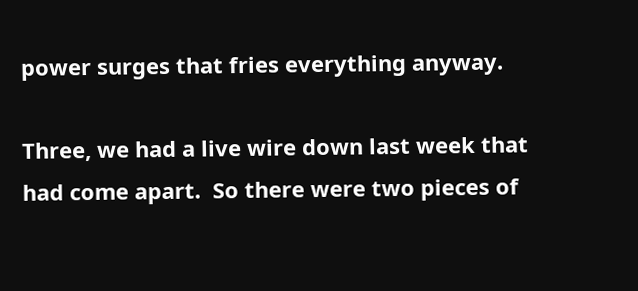power surges that fries everything anyway.

Three, we had a live wire down last week that had come apart.  So there were two pieces of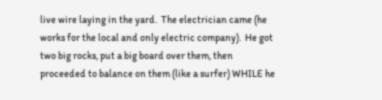live wire laying in the yard.  The electrician came (he works for the local and only electric company).  He got two big rocks, put a big board over them, then proceeded to balance on them (like a surfer) WHILE he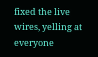fixed the live wires, yelling at everyone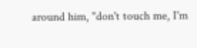around him, "don't touch me, I'm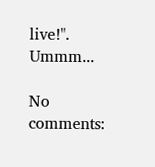live!".  Ummm...

No comments: